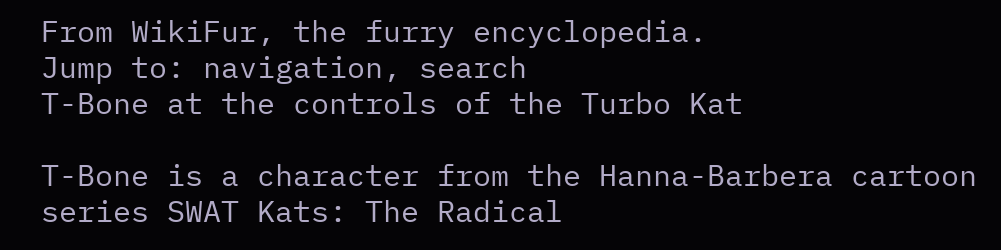From WikiFur, the furry encyclopedia.
Jump to: navigation, search
T-Bone at the controls of the Turbo Kat

T-Bone is a character from the Hanna-Barbera cartoon series SWAT Kats: The Radical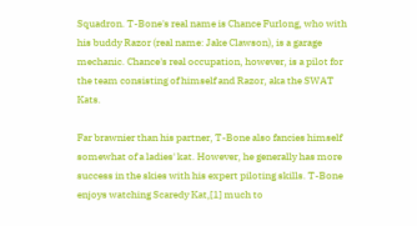Squadron. T-Bone's real name is Chance Furlong, who with his buddy Razor (real name: Jake Clawson), is a garage mechanic. Chance's real occupation, however, is a pilot for the team consisting of himself and Razor, aka the SWAT Kats.

Far brawnier than his partner, T-Bone also fancies himself somewhat of a ladies' kat. However, he generally has more success in the skies with his expert piloting skills. T-Bone enjoys watching Scaredy Kat,[1] much to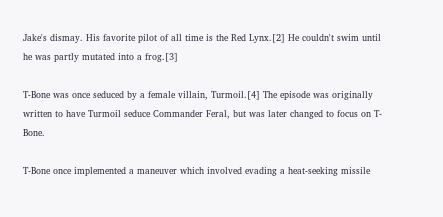Jake's dismay. His favorite pilot of all time is the Red Lynx.[2] He couldn't swim until he was partly mutated into a frog.[3]

T-Bone was once seduced by a female villain, Turmoil.[4] The episode was originally written to have Turmoil seduce Commander Feral, but was later changed to focus on T-Bone.

T-Bone once implemented a maneuver which involved evading a heat-seeking missile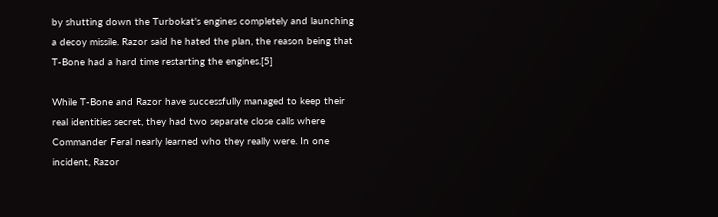by shutting down the Turbokat's engines completely and launching a decoy missile. Razor said he hated the plan, the reason being that T-Bone had a hard time restarting the engines.[5]

While T-Bone and Razor have successfully managed to keep their real identities secret, they had two separate close calls where Commander Feral nearly learned who they really were. In one incident, Razor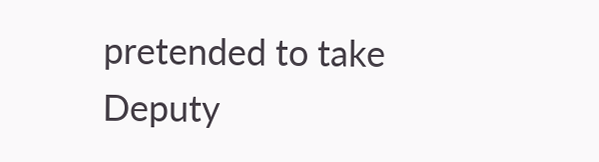pretended to take Deputy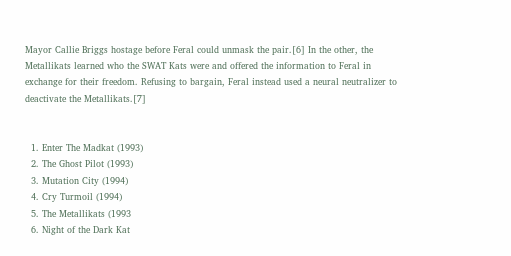Mayor Callie Briggs hostage before Feral could unmask the pair.[6] In the other, the Metallikats learned who the SWAT Kats were and offered the information to Feral in exchange for their freedom. Refusing to bargain, Feral instead used a neural neutralizer to deactivate the Metallikats.[7]


  1. Enter The Madkat (1993)
  2. The Ghost Pilot (1993)
  3. Mutation City (1994)
  4. Cry Turmoil (1994)
  5. The Metallikats (1993
  6. Night of the Dark Kat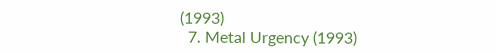(1993)
  7. Metal Urgency (1993)